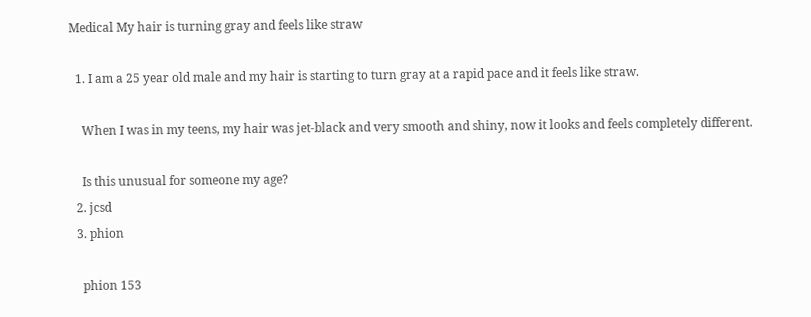Medical My hair is turning gray and feels like straw

  1. I am a 25 year old male and my hair is starting to turn gray at a rapid pace and it feels like straw.

    When I was in my teens, my hair was jet-black and very smooth and shiny, now it looks and feels completely different.

    Is this unusual for someone my age?
  2. jcsd
  3. phion

    phion 153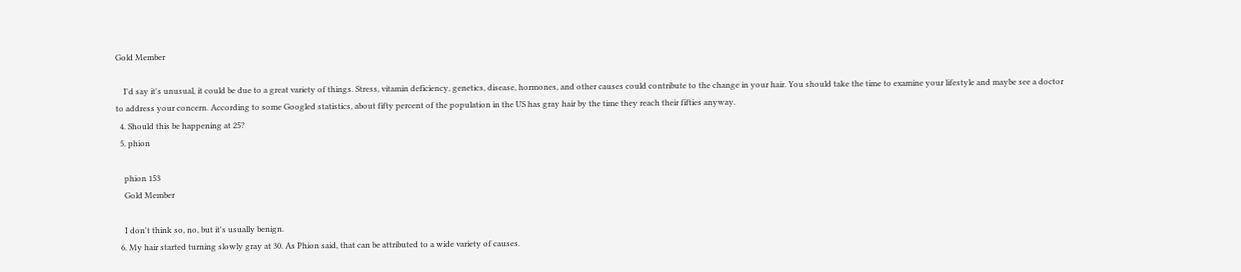Gold Member

    I'd say it's unusual, it could be due to a great variety of things. Stress, vitamin deficiency, genetics, disease, hormones, and other causes could contribute to the change in your hair. You should take the time to examine your lifestyle and maybe see a doctor to address your concern. According to some Googled statistics, about fifty percent of the population in the US has gray hair by the time they reach their fifties anyway.
  4. Should this be happening at 25?
  5. phion

    phion 153
    Gold Member

    I don't think so, no, but it's usually benign.
  6. My hair started turning slowly gray at 30. As Phion said, that can be attributed to a wide variety of causes.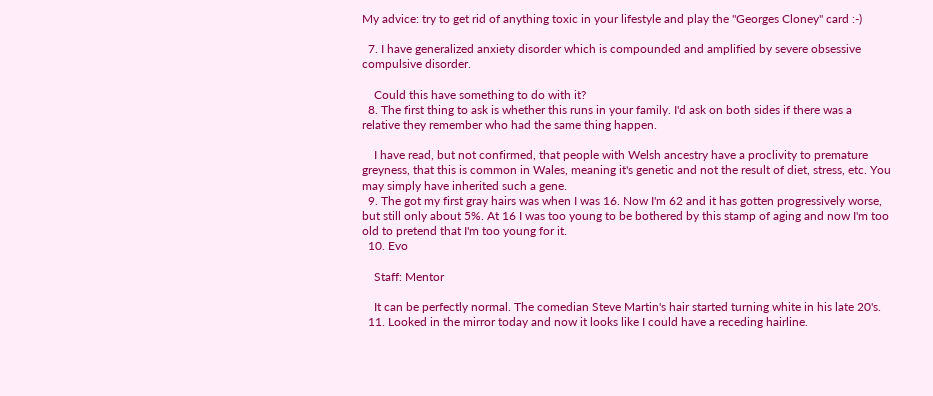My advice: try to get rid of anything toxic in your lifestyle and play the "Georges Cloney" card :-)

  7. I have generalized anxiety disorder which is compounded and amplified by severe obsessive compulsive disorder.

    Could this have something to do with it?
  8. The first thing to ask is whether this runs in your family. I'd ask on both sides if there was a relative they remember who had the same thing happen.

    I have read, but not confirmed, that people with Welsh ancestry have a proclivity to premature greyness, that this is common in Wales, meaning it's genetic and not the result of diet, stress, etc. You may simply have inherited such a gene.
  9. The got my first gray hairs was when I was 16. Now I'm 62 and it has gotten progressively worse, but still only about 5%. At 16 I was too young to be bothered by this stamp of aging and now I'm too old to pretend that I'm too young for it.
  10. Evo

    Staff: Mentor

    It can be perfectly normal. The comedian Steve Martin's hair started turning white in his late 20's.
  11. Looked in the mirror today and now it looks like I could have a receding hairline.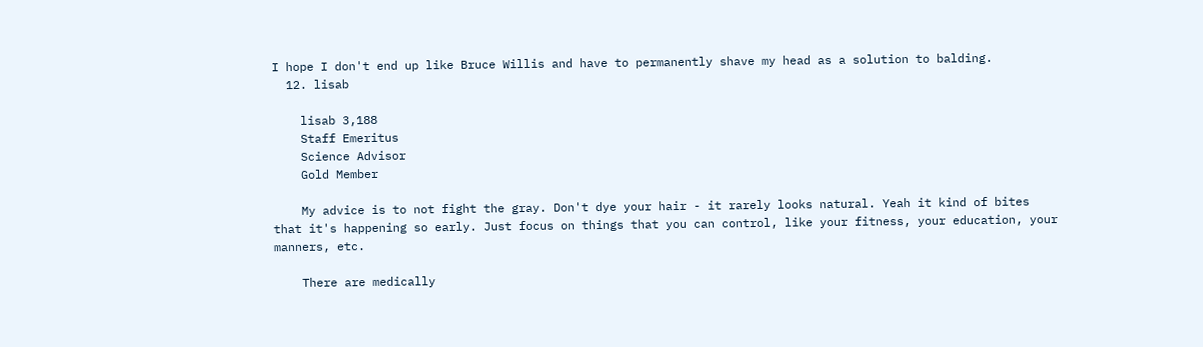I hope I don't end up like Bruce Willis and have to permanently shave my head as a solution to balding.
  12. lisab

    lisab 3,188
    Staff Emeritus
    Science Advisor
    Gold Member

    My advice is to not fight the gray. Don't dye your hair - it rarely looks natural. Yeah it kind of bites that it's happening so early. Just focus on things that you can control, like your fitness, your education, your manners, etc.

    There are medically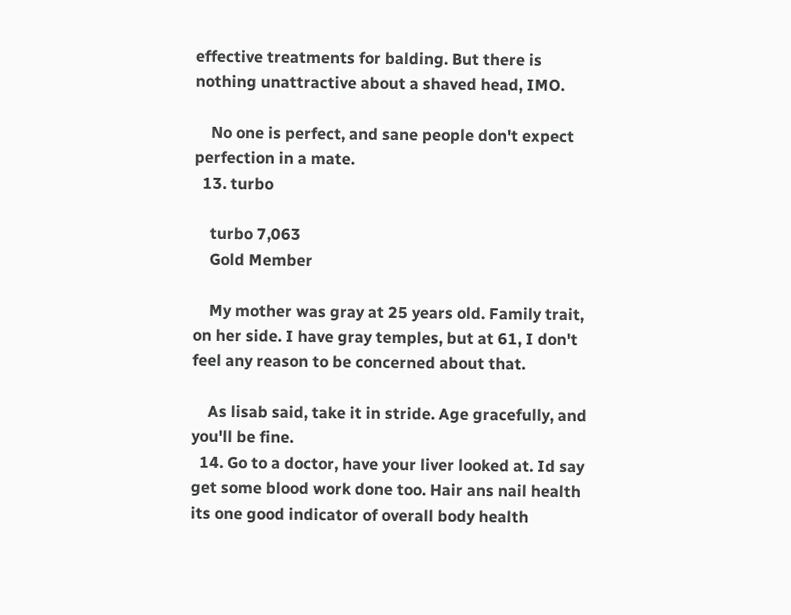effective treatments for balding. But there is nothing unattractive about a shaved head, IMO.

    No one is perfect, and sane people don't expect perfection in a mate.
  13. turbo

    turbo 7,063
    Gold Member

    My mother was gray at 25 years old. Family trait, on her side. I have gray temples, but at 61, I don't feel any reason to be concerned about that.

    As lisab said, take it in stride. Age gracefully, and you'll be fine.
  14. Go to a doctor, have your liver looked at. Id say get some blood work done too. Hair ans nail health its one good indicator of overall body health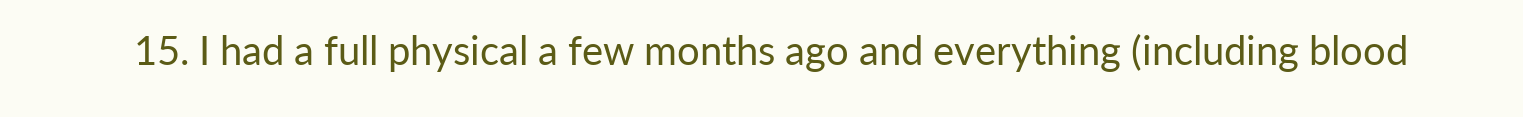15. I had a full physical a few months ago and everything (including blood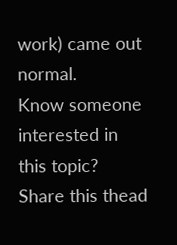work) came out normal.
Know someone interested in this topic? Share this thead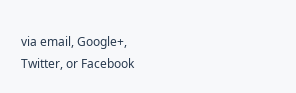via email, Google+, Twitter, or Facebook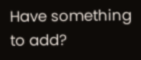Have something to add?